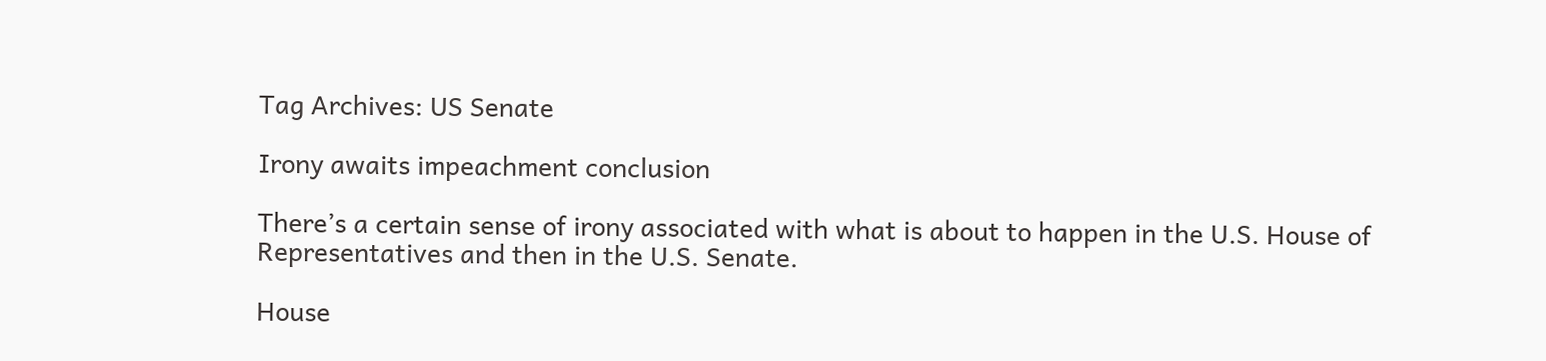Tag Archives: US Senate

Irony awaits impeachment conclusion

There’s a certain sense of irony associated with what is about to happen in the U.S. House of Representatives and then in the U.S. Senate.

House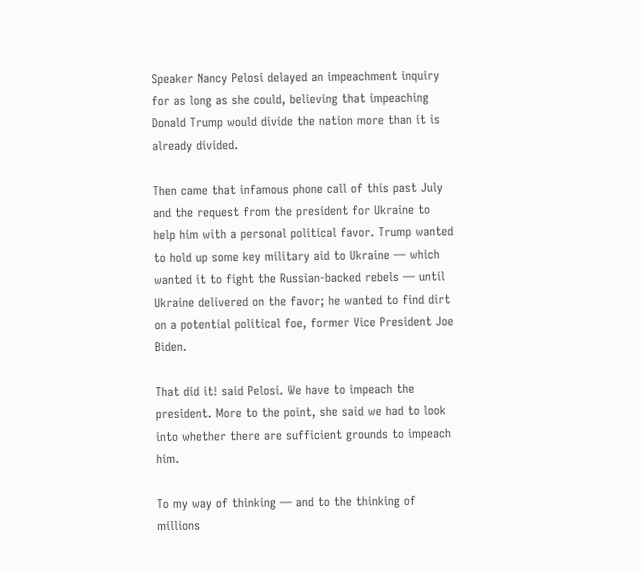Speaker Nancy Pelosi delayed an impeachment inquiry for as long as she could, believing that impeaching Donald Trump would divide the nation more than it is already divided.

Then came that infamous phone call of this past July and the request from the president for Ukraine to help him with a personal political favor. Trump wanted to hold up some key military aid to Ukraine — which wanted it to fight the Russian-backed rebels — until Ukraine delivered on the favor; he wanted to find dirt on a potential political foe, former Vice President Joe Biden.

That did it! said Pelosi. We have to impeach the president. More to the point, she said we had to look into whether there are sufficient grounds to impeach him.

To my way of thinking — and to the thinking of millions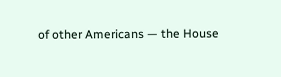of other Americans — the House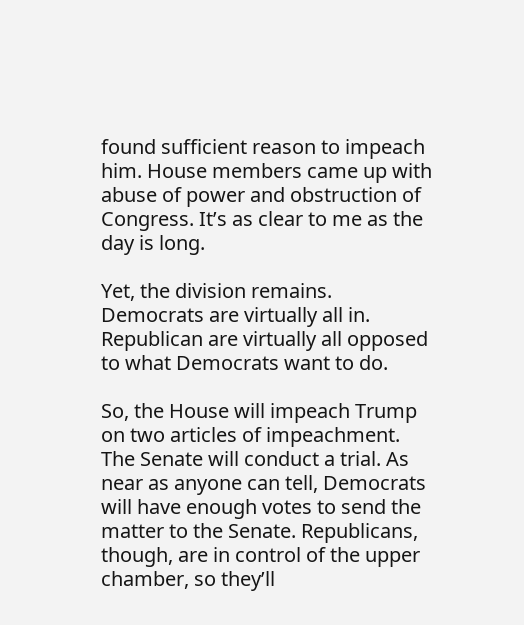found sufficient reason to impeach him. House members came up with abuse of power and obstruction of Congress. It’s as clear to me as the day is long.

Yet, the division remains. Democrats are virtually all in. Republican are virtually all opposed to what Democrats want to do.

So, the House will impeach Trump on two articles of impeachment. The Senate will conduct a trial. As near as anyone can tell, Democrats will have enough votes to send the matter to the Senate. Republicans, though, are in control of the upper chamber, so they’ll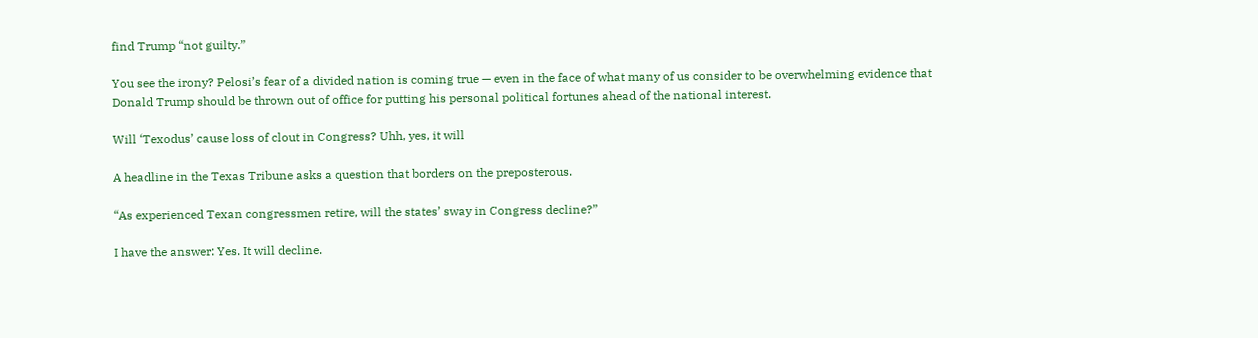find Trump “not guilty.”

You see the irony? Pelosi’s fear of a divided nation is coming true — even in the face of what many of us consider to be overwhelming evidence that Donald Trump should be thrown out of office for putting his personal political fortunes ahead of the national interest.

Will ‘Texodus’ cause loss of clout in Congress? Uhh, yes, it will

A headline in the Texas Tribune asks a question that borders on the preposterous.

“As experienced Texan congressmen retire, will the states’ sway in Congress decline?”

I have the answer: Yes. It will decline.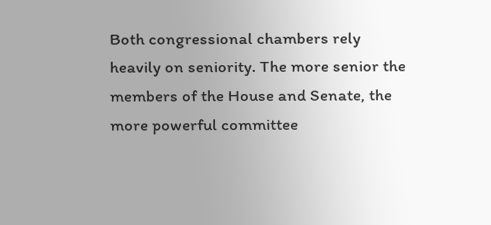Both congressional chambers rely heavily on seniority. The more senior the members of the House and Senate, the more powerful committee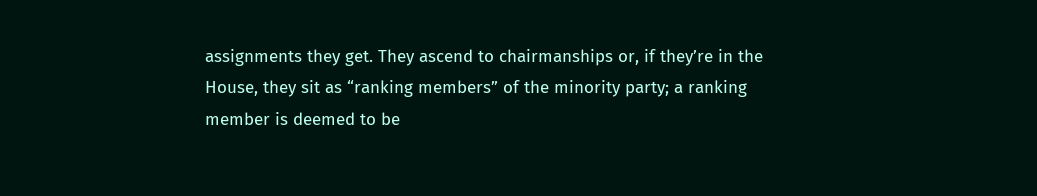assignments they get. They ascend to chairmanships or, if they’re in the House, they sit as “ranking members” of the minority party; a ranking member is deemed to be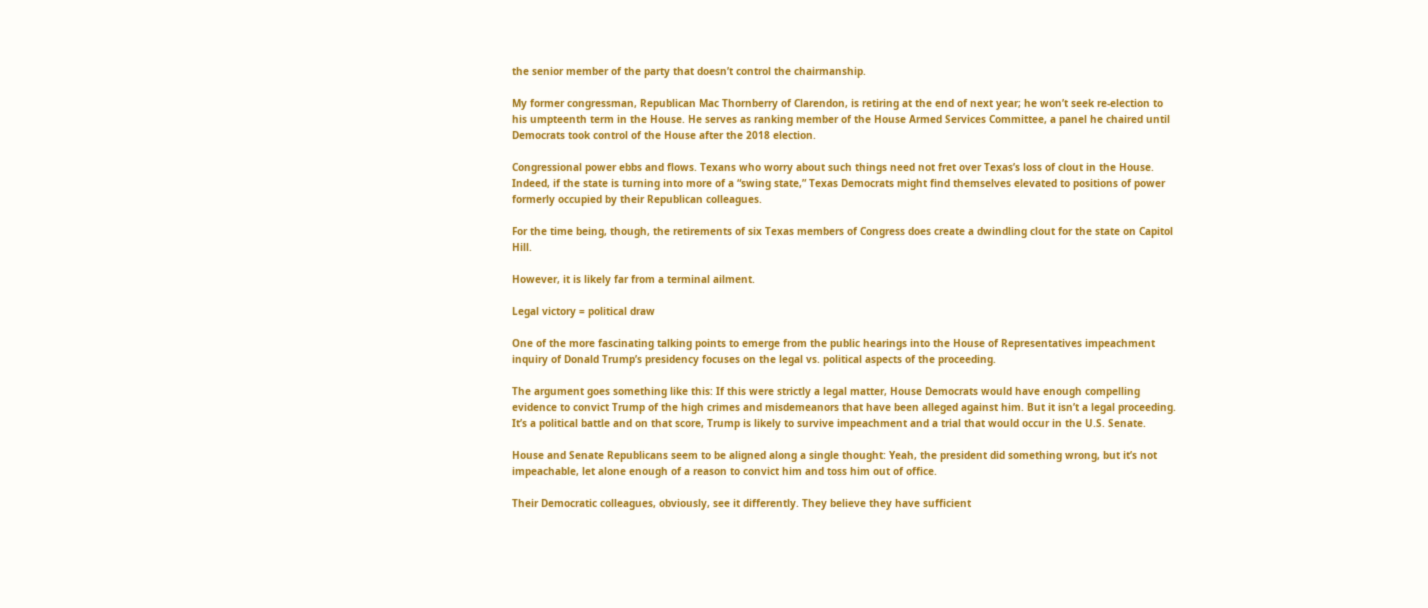the senior member of the party that doesn’t control the chairmanship.

My former congressman, Republican Mac Thornberry of Clarendon, is retiring at the end of next year; he won’t seek re-election to his umpteenth term in the House. He serves as ranking member of the House Armed Services Committee, a panel he chaired until Democrats took control of the House after the 2018 election.

Congressional power ebbs and flows. Texans who worry about such things need not fret over Texas’s loss of clout in the House. Indeed, if the state is turning into more of a “swing state,” Texas Democrats might find themselves elevated to positions of power formerly occupied by their Republican colleagues.

For the time being, though, the retirements of six Texas members of Congress does create a dwindling clout for the state on Capitol Hill.

However, it is likely far from a terminal ailment.

Legal victory = political draw

One of the more fascinating talking points to emerge from the public hearings into the House of Representatives impeachment inquiry of Donald Trump’s presidency focuses on the legal vs. political aspects of the proceeding.

The argument goes something like this: If this were strictly a legal matter, House Democrats would have enough compelling evidence to convict Trump of the high crimes and misdemeanors that have been alleged against him. But it isn’t a legal proceeding. It’s a political battle and on that score, Trump is likely to survive impeachment and a trial that would occur in the U.S. Senate.

House and Senate Republicans seem to be aligned along a single thought: Yeah, the president did something wrong, but it’s not impeachable, let alone enough of a reason to convict him and toss him out of office.

Their Democratic colleagues, obviously, see it differently. They believe they have sufficient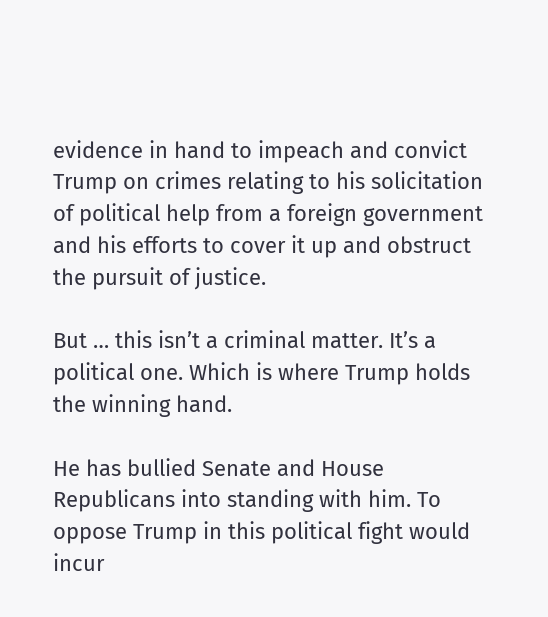evidence in hand to impeach and convict Trump on crimes relating to his solicitation of political help from a foreign government and his efforts to cover it up and obstruct the pursuit of justice.

But … this isn’t a criminal matter. It’s a political one. Which is where Trump holds the winning hand.

He has bullied Senate and House Republicans into standing with him. To oppose Trump in this political fight would incur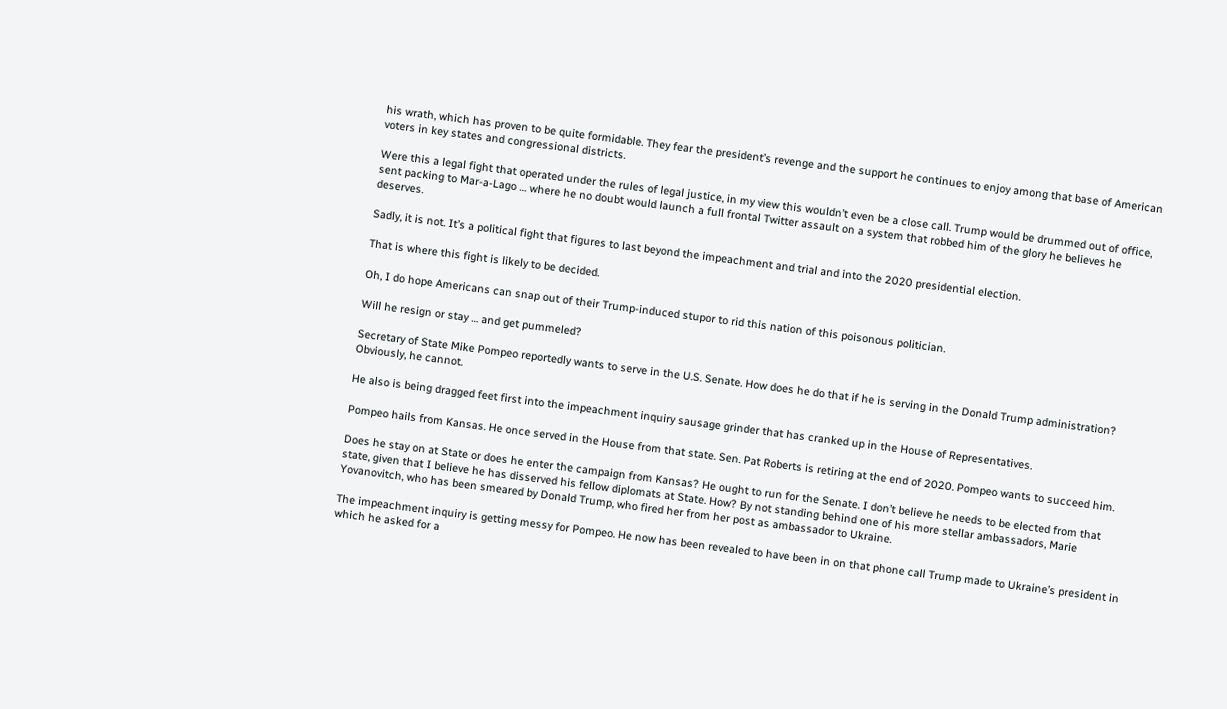his wrath, which has proven to be quite formidable. They fear the president’s revenge and the support he continues to enjoy among that base of American voters in key states and congressional districts.

Were this a legal fight that operated under the rules of legal justice, in my view this wouldn’t even be a close call. Trump would be drummed out of office, sent packing to Mar-a-Lago … where he no doubt would launch a full frontal Twitter assault on a system that robbed him of the glory he believes he deserves.

Sadly, it is not. It’s a political fight that figures to last beyond the impeachment and trial and into the 2020 presidential election.

That is where this fight is likely to be decided.

Oh, I do hope Americans can snap out of their Trump-induced stupor to rid this nation of this poisonous politician.

Will he resign or stay … and get pummeled?

Secretary of State Mike Pompeo reportedly wants to serve in the U.S. Senate. How does he do that if he is serving in the Donald Trump administration? Obviously, he cannot.

He also is being dragged feet first into the impeachment inquiry sausage grinder that has cranked up in the House of Representatives.

Pompeo hails from Kansas. He once served in the House from that state. Sen. Pat Roberts is retiring at the end of 2020. Pompeo wants to succeed him.

Does he stay on at State or does he enter the campaign from Kansas? He ought to run for the Senate. I don’t believe he needs to be elected from that state, given that I believe he has disserved his fellow diplomats at State. How? By not standing behind one of his more stellar ambassadors, Marie Yovanovitch, who has been smeared by Donald Trump, who fired her from her post as ambassador to Ukraine.

The impeachment inquiry is getting messy for Pompeo. He now has been revealed to have been in on that phone call Trump made to Ukraine’s president in which he asked for a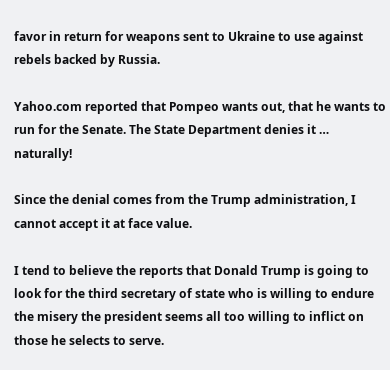favor in return for weapons sent to Ukraine to use against rebels backed by Russia.

Yahoo.com reported that Pompeo wants out, that he wants to run for the Senate. The State Department denies it … naturally!

Since the denial comes from the Trump administration, I cannot accept it at face value.

I tend to believe the reports that Donald Trump is going to look for the third secretary of state who is willing to endure the misery the president seems all too willing to inflict on those he selects to serve.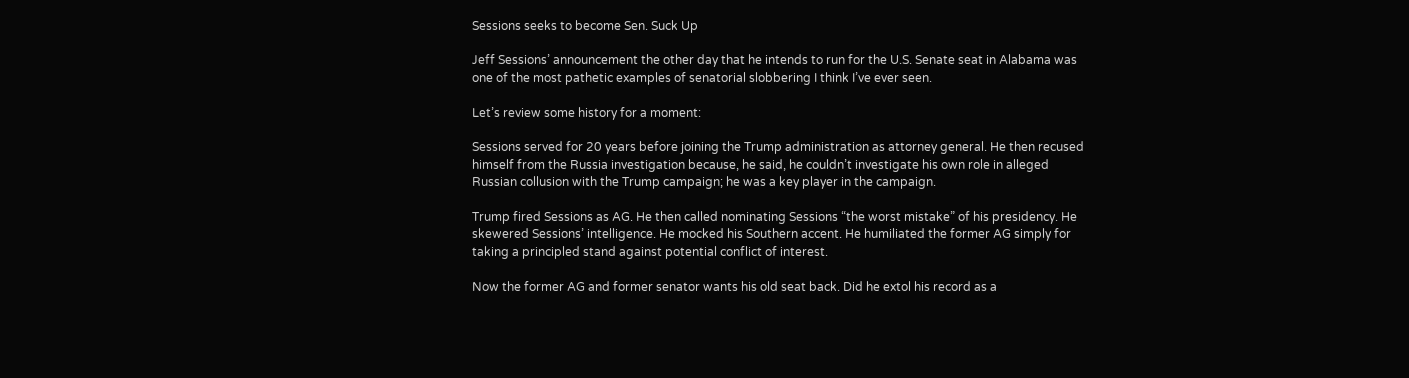Sessions seeks to become Sen. Suck Up

Jeff Sessions’ announcement the other day that he intends to run for the U.S. Senate seat in Alabama was one of the most pathetic examples of senatorial slobbering I think I’ve ever seen.

Let’s review some history for a moment:

Sessions served for 20 years before joining the Trump administration as attorney general. He then recused himself from the Russia investigation because, he said, he couldn’t investigate his own role in alleged Russian collusion with the Trump campaign; he was a key player in the campaign.

Trump fired Sessions as AG. He then called nominating Sessions “the worst mistake” of his presidency. He skewered Sessions’ intelligence. He mocked his Southern accent. He humiliated the former AG simply for taking a principled stand against potential conflict of interest.

Now the former AG and former senator wants his old seat back. Did he extol his record as a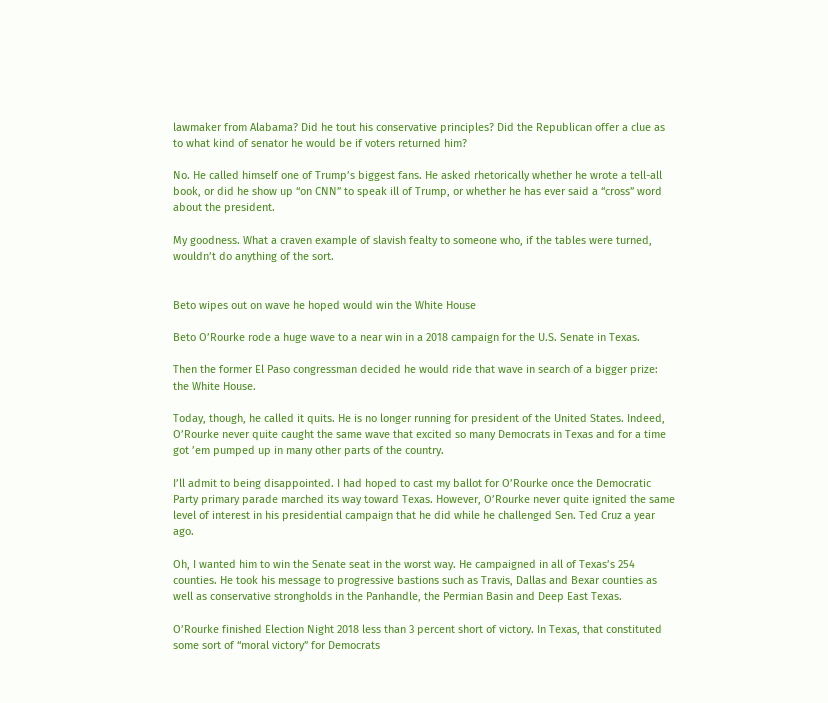lawmaker from Alabama? Did he tout his conservative principles? Did the Republican offer a clue as to what kind of senator he would be if voters returned him?

No. He called himself one of Trump’s biggest fans. He asked rhetorically whether he wrote a tell-all book, or did he show up “on CNN” to speak ill of Trump, or whether he has ever said a “cross” word about the president.

My goodness. What a craven example of slavish fealty to someone who, if the tables were turned, wouldn’t do anything of the sort.


Beto wipes out on wave he hoped would win the White House

Beto O’Rourke rode a huge wave to a near win in a 2018 campaign for the U.S. Senate in Texas.

Then the former El Paso congressman decided he would ride that wave in search of a bigger prize: the White House.

Today, though, he called it quits. He is no longer running for president of the United States. Indeed, O’Rourke never quite caught the same wave that excited so many Democrats in Texas and for a time got ’em pumped up in many other parts of the country.

I’ll admit to being disappointed. I had hoped to cast my ballot for O’Rourke once the Democratic Party primary parade marched its way toward Texas. However, O’Rourke never quite ignited the same level of interest in his presidential campaign that he did while he challenged Sen. Ted Cruz a year ago.

Oh, I wanted him to win the Senate seat in the worst way. He campaigned in all of Texas’s 254 counties. He took his message to progressive bastions such as Travis, Dallas and Bexar counties as well as conservative strongholds in the Panhandle, the Permian Basin and Deep East Texas.

O’Rourke finished Election Night 2018 less than 3 percent short of victory. In Texas, that constituted some sort of “moral victory” for Democrats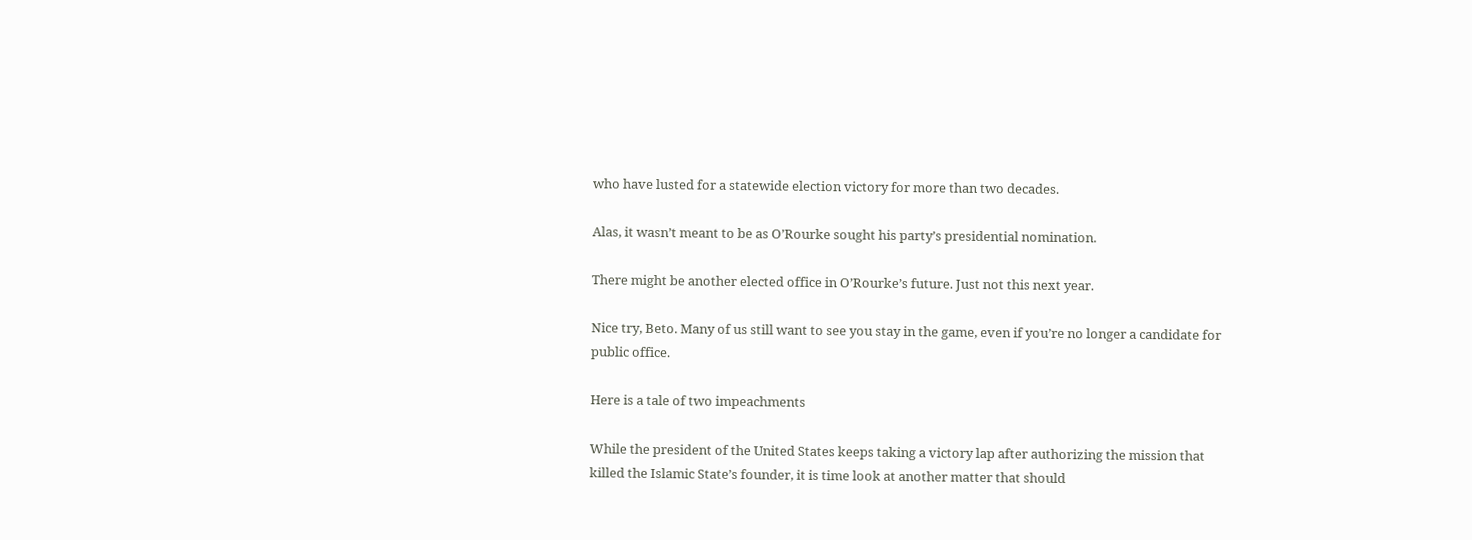who have lusted for a statewide election victory for more than two decades.

Alas, it wasn’t meant to be as O’Rourke sought his party’s presidential nomination.

There might be another elected office in O’Rourke’s future. Just not this next year.

Nice try, Beto. Many of us still want to see you stay in the game, even if you’re no longer a candidate for public office.

Here is a tale of two impeachments

While the president of the United States keeps taking a victory lap after authorizing the mission that killed the Islamic State’s founder, it is time look at another matter that should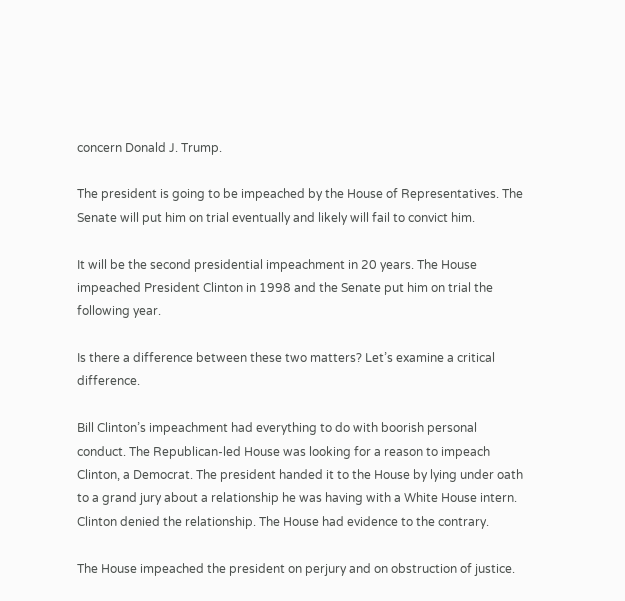concern Donald J. Trump.

The president is going to be impeached by the House of Representatives. The Senate will put him on trial eventually and likely will fail to convict him.

It will be the second presidential impeachment in 20 years. The House impeached President Clinton in 1998 and the Senate put him on trial the following year.

Is there a difference between these two matters? Let’s examine a critical difference.

Bill Clinton’s impeachment had everything to do with boorish personal conduct. The Republican-led House was looking for a reason to impeach Clinton, a Democrat. The president handed it to the House by lying under oath to a grand jury about a relationship he was having with a White House intern. Clinton denied the relationship. The House had evidence to the contrary.

The House impeached the president on perjury and on obstruction of justice.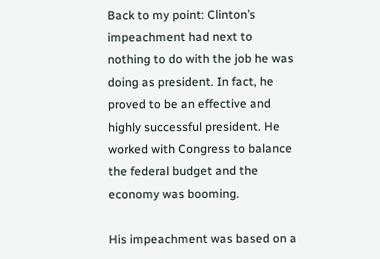Back to my point: Clinton’s impeachment had next to nothing to do with the job he was doing as president. In fact, he proved to be an effective and highly successful president. He worked with Congress to balance the federal budget and the economy was booming.

His impeachment was based on a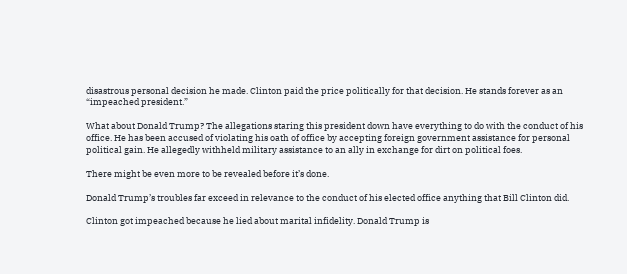disastrous personal decision he made. Clinton paid the price politically for that decision. He stands forever as an “impeached president.”

What about Donald Trump? The allegations staring this president down have everything to do with the conduct of his office. He has been accused of violating his oath of office by accepting foreign government assistance for personal political gain. He allegedly withheld military assistance to an ally in exchange for dirt on political foes.

There might be even more to be revealed before it’s done.

Donald Trump’s troubles far exceed in relevance to the conduct of his elected office anything that Bill Clinton did.

Clinton got impeached because he lied about marital infidelity. Donald Trump is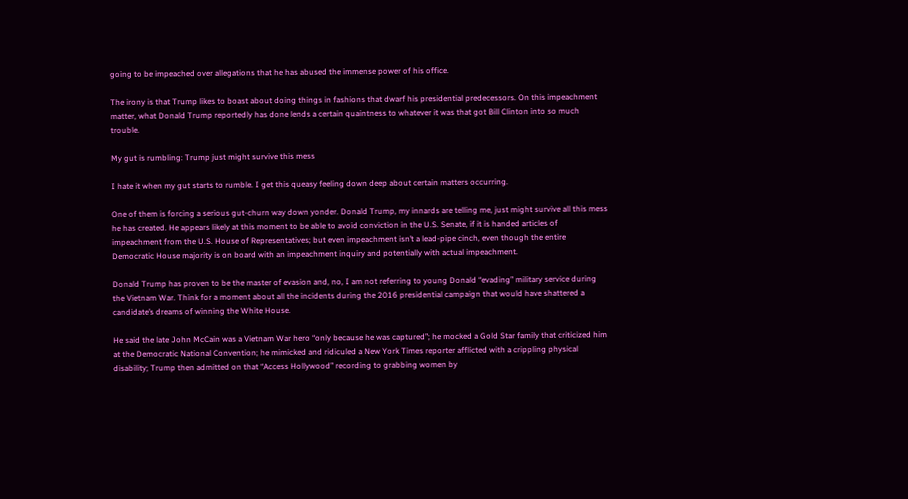going to be impeached over allegations that he has abused the immense power of his office.

The irony is that Trump likes to boast about doing things in fashions that dwarf his presidential predecessors. On this impeachment matter, what Donald Trump reportedly has done lends a certain quaintness to whatever it was that got Bill Clinton into so much trouble.

My gut is rumbling: Trump just might survive this mess

I hate it when my gut starts to rumble. I get this queasy feeling down deep about certain matters occurring.

One of them is forcing a serious gut-churn way down yonder. Donald Trump, my innards are telling me, just might survive all this mess he has created. He appears likely at this moment to be able to avoid conviction in the U.S. Senate, if it is handed articles of impeachment from the U.S. House of Representatives; but even impeachment isn’t a lead-pipe cinch, even though the entire Democratic House majority is on board with an impeachment inquiry and potentially with actual impeachment.

Donald Trump has proven to be the master of evasion and, no, I am not referring to young Donald “evading” military service during the Vietnam War. Think for a moment about all the incidents during the 2016 presidential campaign that would have shattered a candidate’s dreams of winning the White House.

He said the late John McCain was a Vietnam War hero “only because he was captured”; he mocked a Gold Star family that criticized him at the Democratic National Convention; he mimicked and ridiculed a New York Times reporter afflicted with a crippling physical disability; Trump then admitted on that “Access Hollywood” recording to grabbing women by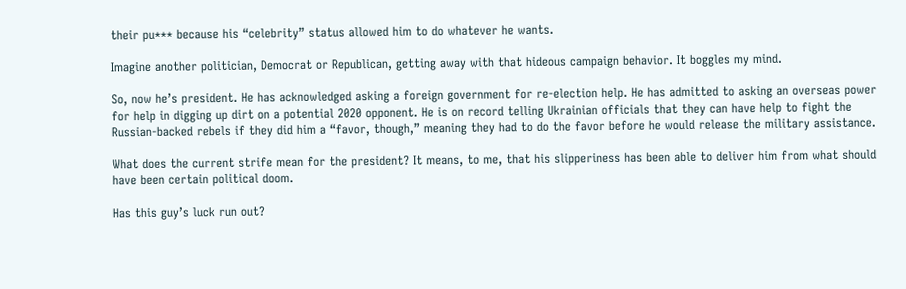their pu*** because his “celebrity” status allowed him to do whatever he wants.

Imagine another politician, Democrat or Republican, getting away with that hideous campaign behavior. It boggles my mind.

So, now he’s president. He has acknowledged asking a foreign government for re-election help. He has admitted to asking an overseas power for help in digging up dirt on a potential 2020 opponent. He is on record telling Ukrainian officials that they can have help to fight the Russian-backed rebels if they did him a “favor, though,” meaning they had to do the favor before he would release the military assistance.

What does the current strife mean for the president? It means, to me, that his slipperiness has been able to deliver him from what should have been certain political doom.

Has this guy’s luck run out?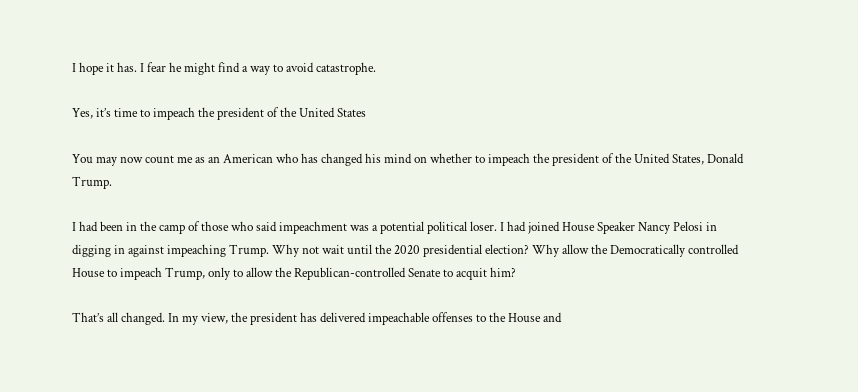I hope it has. I fear he might find a way to avoid catastrophe.

Yes, it’s time to impeach the president of the United States

You may now count me as an American who has changed his mind on whether to impeach the president of the United States, Donald Trump.

I had been in the camp of those who said impeachment was a potential political loser. I had joined House Speaker Nancy Pelosi in digging in against impeaching Trump. Why not wait until the 2020 presidential election? Why allow the Democratically controlled House to impeach Trump, only to allow the Republican-controlled Senate to acquit him?

That’s all changed. In my view, the president has delivered impeachable offenses to the House and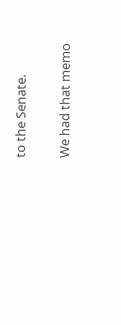to the Senate.

We had that memo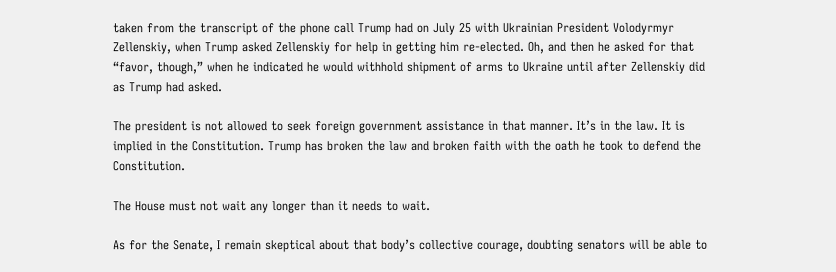taken from the transcript of the phone call Trump had on July 25 with Ukrainian President Volodyrmyr Zellenskiy, when Trump asked Zellenskiy for help in getting him re-elected. Oh, and then he asked for that “favor, though,” when he indicated he would withhold shipment of arms to Ukraine until after Zellenskiy did as Trump had asked.

The president is not allowed to seek foreign government assistance in that manner. It’s in the law. It is implied in the Constitution. Trump has broken the law and broken faith with the oath he took to defend the Constitution.

The House must not wait any longer than it needs to wait.

As for the Senate, I remain skeptical about that body’s collective courage, doubting senators will be able to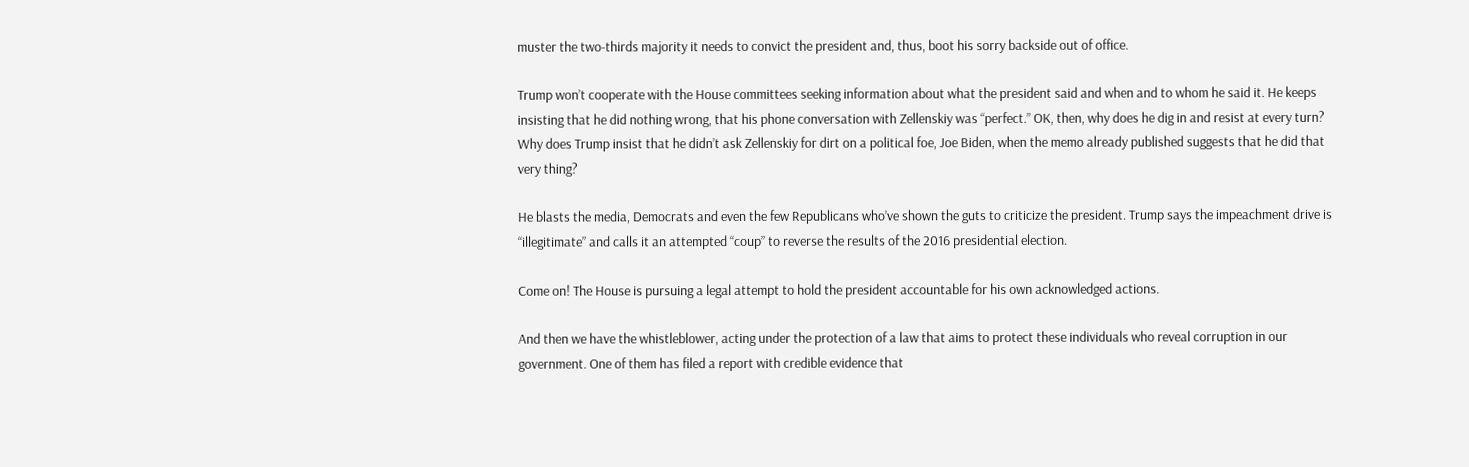muster the two-thirds majority it needs to convict the president and, thus, boot his sorry backside out of office.

Trump won’t cooperate with the House committees seeking information about what the president said and when and to whom he said it. He keeps insisting that he did nothing wrong, that his phone conversation with Zellenskiy was “perfect.” OK, then, why does he dig in and resist at every turn? Why does Trump insist that he didn’t ask Zellenskiy for dirt on a political foe, Joe Biden, when the memo already published suggests that he did that very thing?

He blasts the media, Democrats and even the few Republicans who’ve shown the guts to criticize the president. Trump says the impeachment drive is “illegitimate” and calls it an attempted “coup” to reverse the results of the 2016 presidential election.

Come on! The House is pursuing a legal attempt to hold the president accountable for his own acknowledged actions.

And then we have the whistleblower, acting under the protection of a law that aims to protect these individuals who reveal corruption in our government. One of them has filed a report with credible evidence that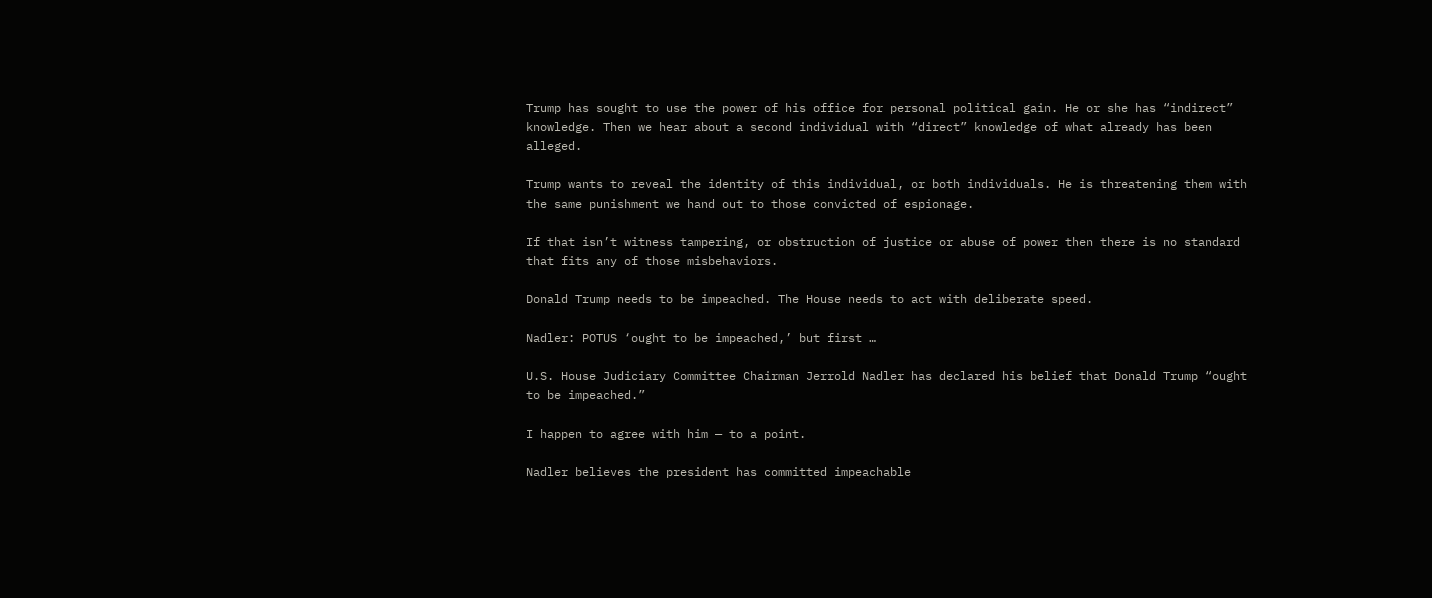Trump has sought to use the power of his office for personal political gain. He or she has “indirect” knowledge. Then we hear about a second individual with “direct” knowledge of what already has been alleged.

Trump wants to reveal the identity of this individual, or both individuals. He is threatening them with the same punishment we hand out to those convicted of espionage.

If that isn’t witness tampering, or obstruction of justice or abuse of power then there is no standard that fits any of those misbehaviors.

Donald Trump needs to be impeached. The House needs to act with deliberate speed.

Nadler: POTUS ‘ought to be impeached,’ but first …

U.S. House Judiciary Committee Chairman Jerrold Nadler has declared his belief that Donald Trump “ought to be impeached.”

I happen to agree with him — to a point.

Nadler believes the president has committed impeachable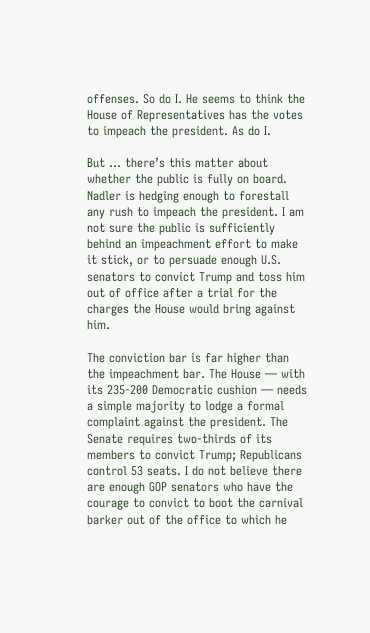offenses. So do I. He seems to think the House of Representatives has the votes to impeach the president. As do I.

But … there’s this matter about whether the public is fully on board. Nadler is hedging enough to forestall any rush to impeach the president. I am not sure the public is sufficiently behind an impeachment effort to make it stick, or to persuade enough U.S. senators to convict Trump and toss him out of office after a trial for the charges the House would bring against him.

The conviction bar is far higher than the impeachment bar. The House — with its 235-200 Democratic cushion — needs a simple majority to lodge a formal complaint against the president. The Senate requires two-thirds of its members to convict Trump; Republicans control 53 seats. I do not believe there are enough GOP senators who have the courage to convict to boot the carnival barker out of the office to which he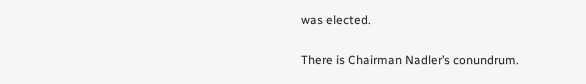was elected.

There is Chairman Nadler’s conundrum.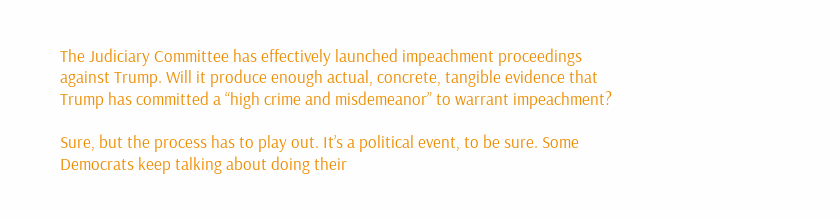The Judiciary Committee has effectively launched impeachment proceedings against Trump. Will it produce enough actual, concrete, tangible evidence that Trump has committed a “high crime and misdemeanor” to warrant impeachment?

Sure, but the process has to play out. It’s a political event, to be sure. Some Democrats keep talking about doing their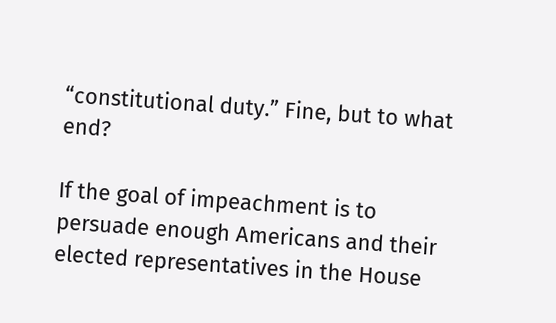“constitutional duty.” Fine, but to what end?

If the goal of impeachment is to persuade enough Americans and their elected representatives in the House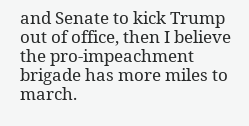and Senate to kick Trump out of office, then I believe the pro-impeachment brigade has more miles to march.